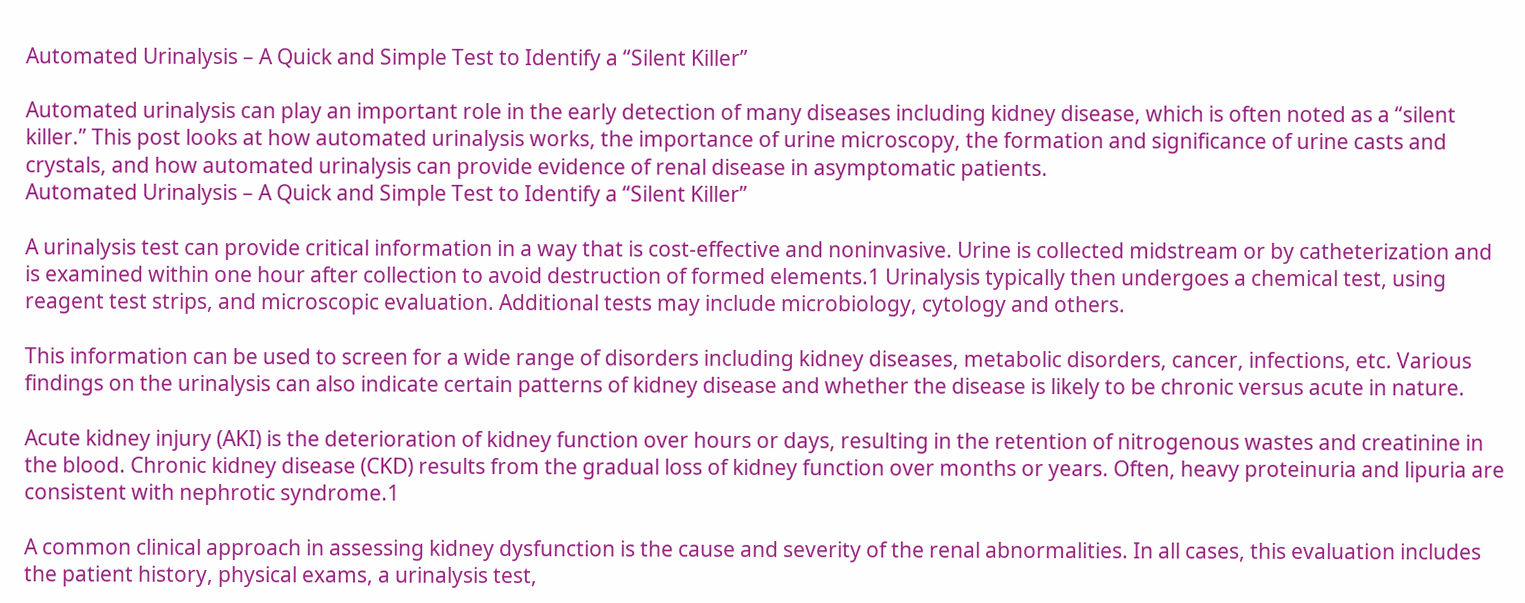Automated Urinalysis – A Quick and Simple Test to Identify a “Silent Killer”

Automated urinalysis can play an important role in the early detection of many diseases including kidney disease, which is often noted as a “silent killer.” This post looks at how automated urinalysis works, the importance of urine microscopy, the formation and significance of urine casts and crystals, and how automated urinalysis can provide evidence of renal disease in asymptomatic patients.
Automated Urinalysis – A Quick and Simple Test to Identify a “Silent Killer”

A urinalysis test can provide critical information in a way that is cost-effective and noninvasive. Urine is collected midstream or by catheterization and is examined within one hour after collection to avoid destruction of formed elements.1 Urinalysis typically then undergoes a chemical test, using reagent test strips, and microscopic evaluation. Additional tests may include microbiology, cytology and others.

This information can be used to screen for a wide range of disorders including kidney diseases, metabolic disorders, cancer, infections, etc. Various findings on the urinalysis can also indicate certain patterns of kidney disease and whether the disease is likely to be chronic versus acute in nature.

Acute kidney injury (AKI) is the deterioration of kidney function over hours or days, resulting in the retention of nitrogenous wastes and creatinine in the blood. Chronic kidney disease (CKD) results from the gradual loss of kidney function over months or years. Often, heavy proteinuria and lipuria are consistent with nephrotic syndrome.1

A common clinical approach in assessing kidney dysfunction is the cause and severity of the renal abnormalities. In all cases, this evaluation includes the patient history, physical exams, a urinalysis test,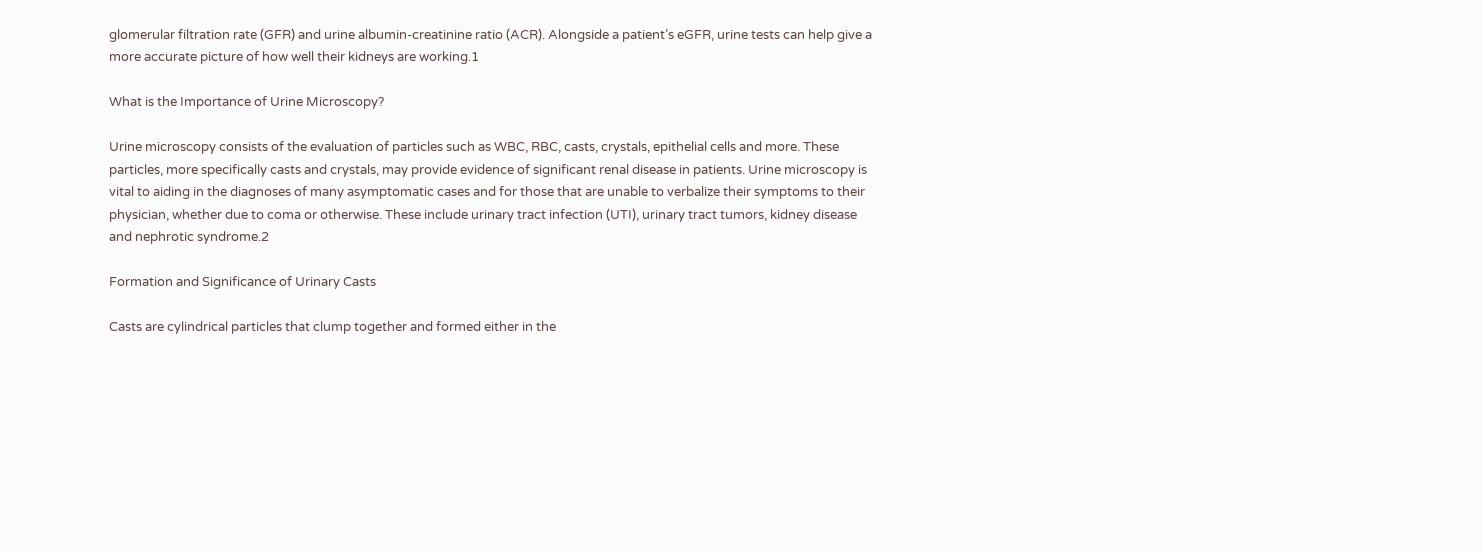glomerular filtration rate (GFR) and urine albumin-creatinine ratio (ACR). Alongside a patient’s eGFR, urine tests can help give a more accurate picture of how well their kidneys are working.1

What is the Importance of Urine Microscopy?

Urine microscopy consists of the evaluation of particles such as WBC, RBC, casts, crystals, epithelial cells and more. These particles, more specifically casts and crystals, may provide evidence of significant renal disease in patients. Urine microscopy is vital to aiding in the diagnoses of many asymptomatic cases and for those that are unable to verbalize their symptoms to their physician, whether due to coma or otherwise. These include urinary tract infection (UTI), urinary tract tumors, kidney disease and nephrotic syndrome.2

Formation and Significance of Urinary Casts

Casts are cylindrical particles that clump together and formed either in the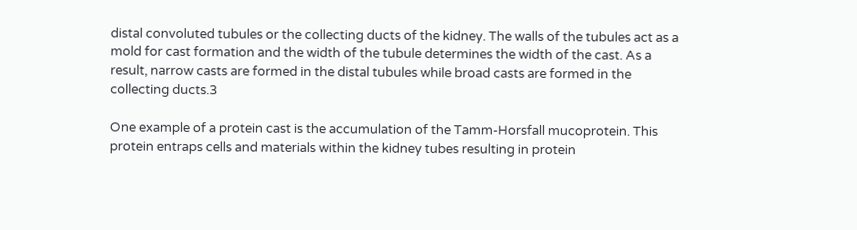distal convoluted tubules or the collecting ducts of the kidney. The walls of the tubules act as a mold for cast formation and the width of the tubule determines the width of the cast. As a result, narrow casts are formed in the distal tubules while broad casts are formed in the collecting ducts.3

One example of a protein cast is the accumulation of the Tamm-Horsfall mucoprotein. This protein entraps cells and materials within the kidney tubes resulting in protein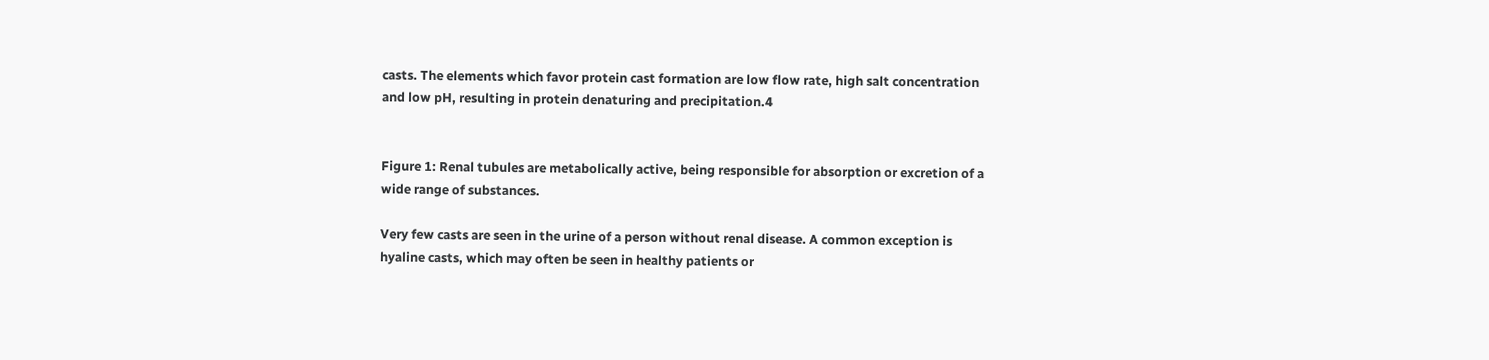casts. The elements which favor protein cast formation are low flow rate, high salt concentration and low pH, resulting in protein denaturing and precipitation.4


Figure 1: Renal tubules are metabolically active, being responsible for absorption or excretion of a wide range of substances.

Very few casts are seen in the urine of a person without renal disease. A common exception is hyaline casts, which may often be seen in healthy patients or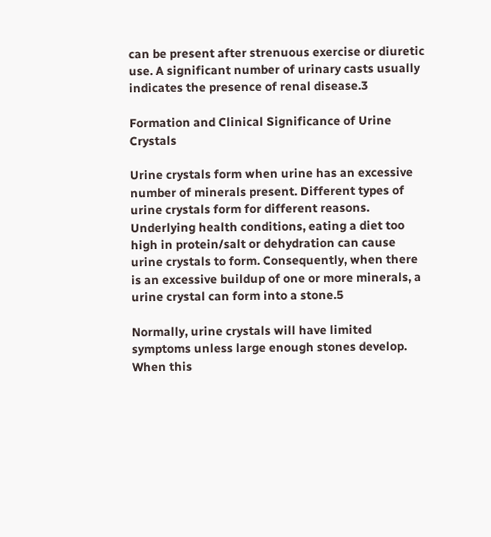can be present after strenuous exercise or diuretic use. A significant number of urinary casts usually indicates the presence of renal disease.3

Formation and Clinical Significance of Urine Crystals

Urine crystals form when urine has an excessive number of minerals present. Different types of urine crystals form for different reasons. Underlying health conditions, eating a diet too high in protein/salt or dehydration can cause urine crystals to form. Consequently, when there is an excessive buildup of one or more minerals, a urine crystal can form into a stone.5

Normally, urine crystals will have limited symptoms unless large enough stones develop. When this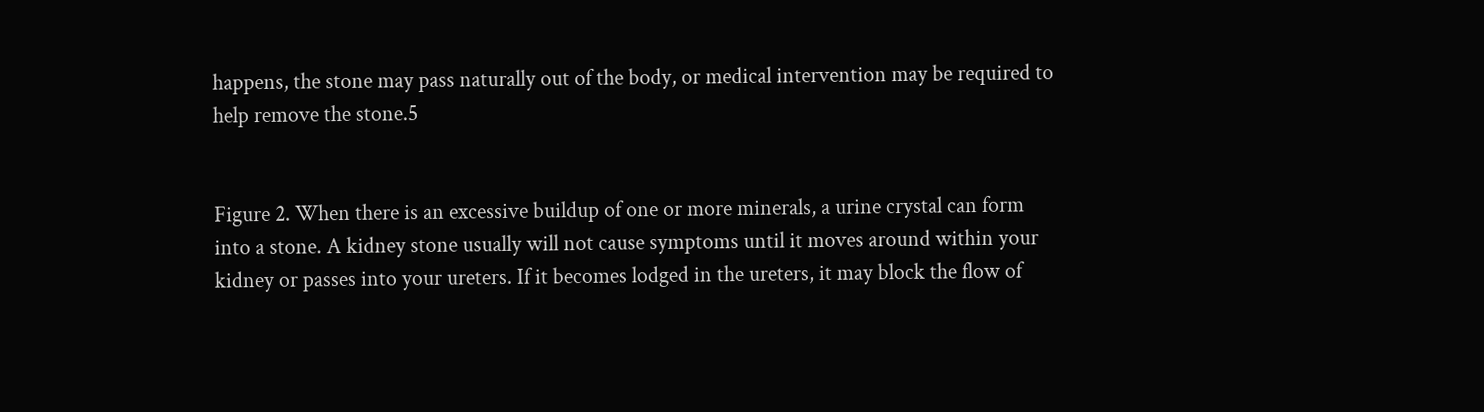happens, the stone may pass naturally out of the body, or medical intervention may be required to help remove the stone.5


Figure 2. When there is an excessive buildup of one or more minerals, a urine crystal can form into a stone. A kidney stone usually will not cause symptoms until it moves around within your kidney or passes into your ureters. If it becomes lodged in the ureters, it may block the flow of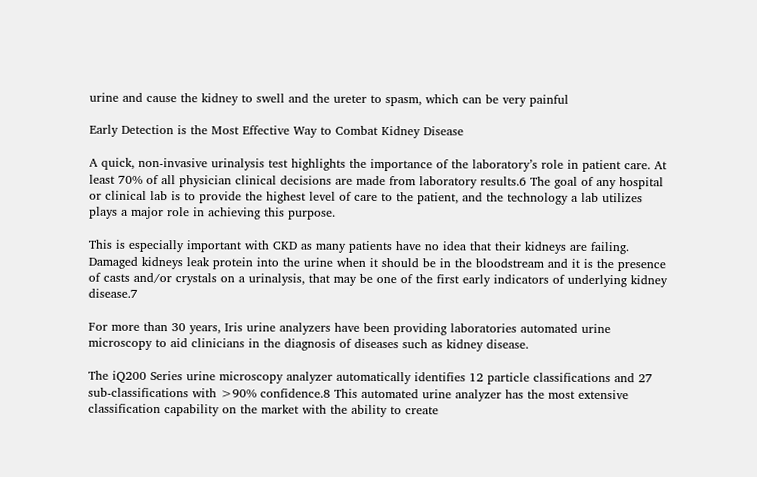urine and cause the kidney to swell and the ureter to spasm, which can be very painful

Early Detection is the Most Effective Way to Combat Kidney Disease

A quick, non-invasive urinalysis test highlights the importance of the laboratory’s role in patient care. At least 70% of all physician clinical decisions are made from laboratory results.6 The goal of any hospital or clinical lab is to provide the highest level of care to the patient, and the technology a lab utilizes plays a major role in achieving this purpose.

This is especially important with CKD as many patients have no idea that their kidneys are failing. Damaged kidneys leak protein into the urine when it should be in the bloodstream and it is the presence of casts and/or crystals on a urinalysis, that may be one of the first early indicators of underlying kidney disease.7

For more than 30 years, Iris urine analyzers have been providing laboratories automated urine microscopy to aid clinicians in the diagnosis of diseases such as kidney disease.

The iQ200 Series urine microscopy analyzer automatically identifies 12 particle classifications and 27 sub-classifications with >90% confidence.8 This automated urine analyzer has the most extensive classification capability on the market with the ability to create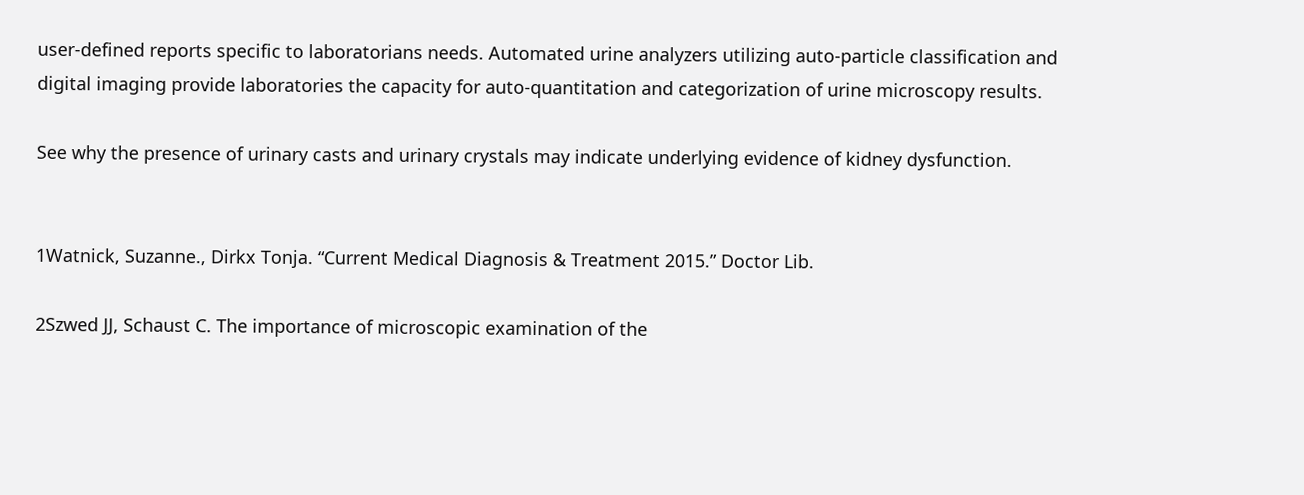user-defined reports specific to laboratorians needs. Automated urine analyzers utilizing auto-particle classification and digital imaging provide laboratories the capacity for auto-quantitation and categorization of urine microscopy results.

See why the presence of urinary casts and urinary crystals may indicate underlying evidence of kidney dysfunction.


1Watnick, Suzanne., Dirkx Tonja. “Current Medical Diagnosis & Treatment 2015.” Doctor Lib.

2Szwed JJ, Schaust C. The importance of microscopic examination of the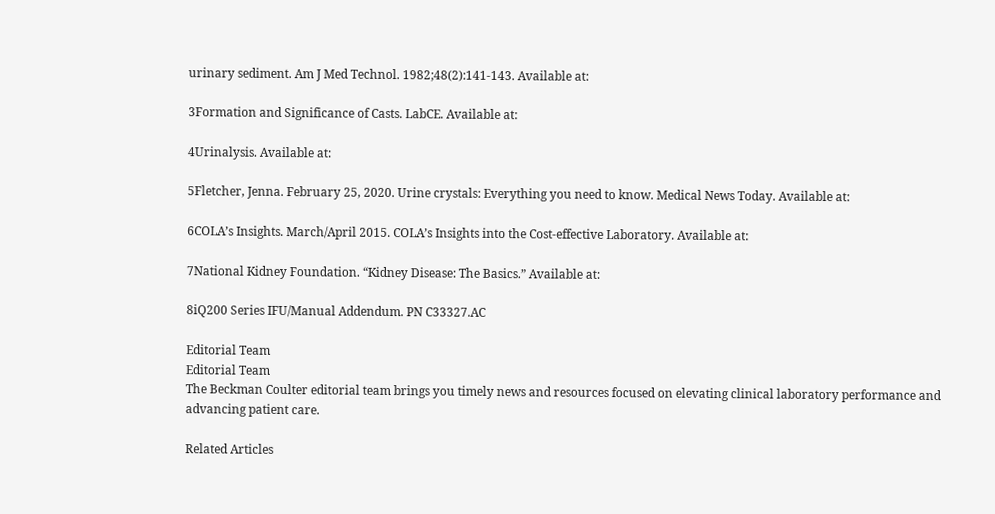urinary sediment. Am J Med Technol. 1982;48(2):141-143. Available at:

3Formation and Significance of Casts. LabCE. Available at:

4Urinalysis. Available at:

5Fletcher, Jenna. February 25, 2020. Urine crystals: Everything you need to know. Medical News Today. Available at:

6COLA’s Insights. March/April 2015. COLA’s Insights into the Cost-effective Laboratory. Available at:

7National Kidney Foundation. “Kidney Disease: The Basics.” Available at:

8iQ200 Series IFU/Manual Addendum. PN C33327.AC

Editorial Team
Editorial Team
The Beckman Coulter editorial team brings you timely news and resources focused on elevating clinical laboratory performance and advancing patient care.

Related Articles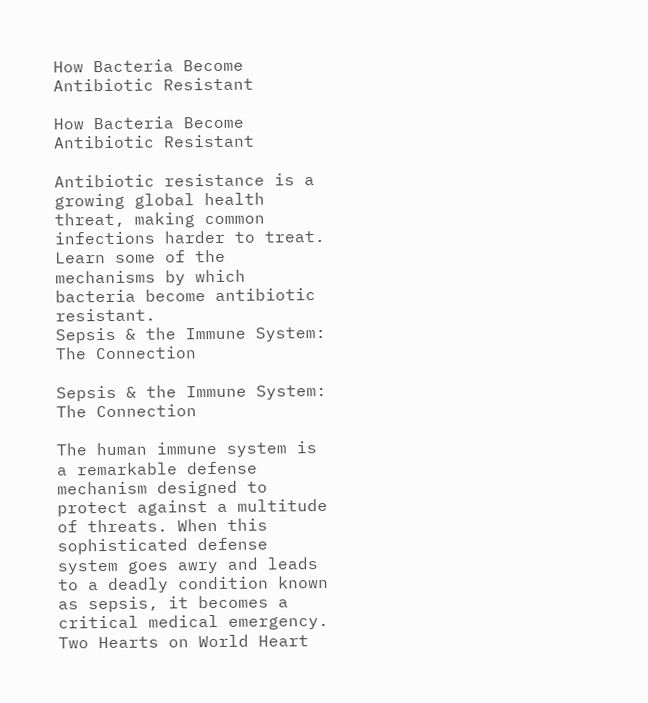How Bacteria Become Antibiotic Resistant

How Bacteria Become Antibiotic Resistant

Antibiotic resistance is a growing global health threat, making common infections harder to treat. Learn some of the mechanisms by which bacteria become antibiotic resistant.
Sepsis & the Immune System: The Connection

Sepsis & the Immune System: The Connection

The human immune system is a remarkable defense mechanism designed to protect against a multitude of threats. When this sophisticated defense system goes awry and leads to a deadly condition known as sepsis, it becomes a critical medical emergency.
Two Hearts on World Heart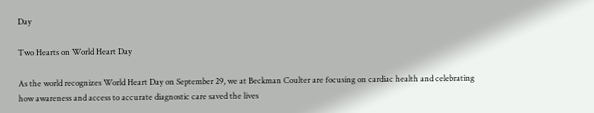Day

Two Hearts on World Heart Day

As the world recognizes World Heart Day on September 29, we at Beckman Coulter are focusing on cardiac health and celebrating how awareness and access to accurate diagnostic care saved the lives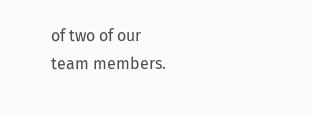of two of our team members.